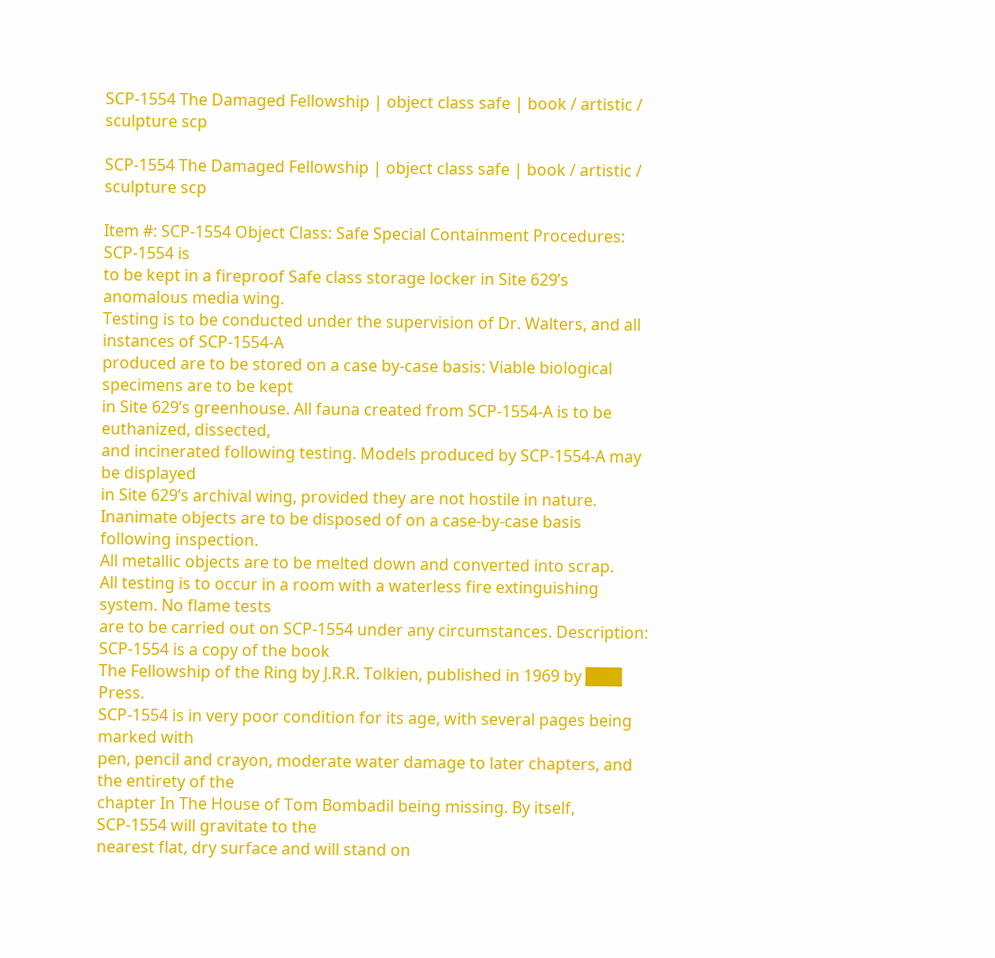SCP-1554 The Damaged Fellowship | object class safe | book / artistic / sculpture scp

SCP-1554 The Damaged Fellowship | object class safe | book / artistic / sculpture scp

Item #: SCP-1554 Object Class: Safe Special Containment Procedures: SCP-1554 is
to be kept in a fireproof Safe class storage locker in Site 629’s anomalous media wing.
Testing is to be conducted under the supervision of Dr. Walters, and all instances of SCP-1554-A
produced are to be stored on a case by-case basis: Viable biological specimens are to be kept
in Site 629’s greenhouse. All fauna created from SCP-1554-A is to be euthanized, dissected,
and incinerated following testing. Models produced by SCP-1554-A may be displayed
in Site 629’s archival wing, provided they are not hostile in nature.
Inanimate objects are to be disposed of on a case-by-case basis following inspection.
All metallic objects are to be melted down and converted into scrap.
All testing is to occur in a room with a waterless fire extinguishing system. No flame tests
are to be carried out on SCP-1554 under any circumstances. Description: SCP-1554 is a copy of the book
The Fellowship of the Ring by J.R.R. Tolkien, published in 1969 by ███ Press.
SCP-1554 is in very poor condition for its age, with several pages being marked with
pen, pencil and crayon, moderate water damage to later chapters, and the entirety of the
chapter In The House of Tom Bombadil being missing. By itself, SCP-1554 will gravitate to the
nearest flat, dry surface and will stand on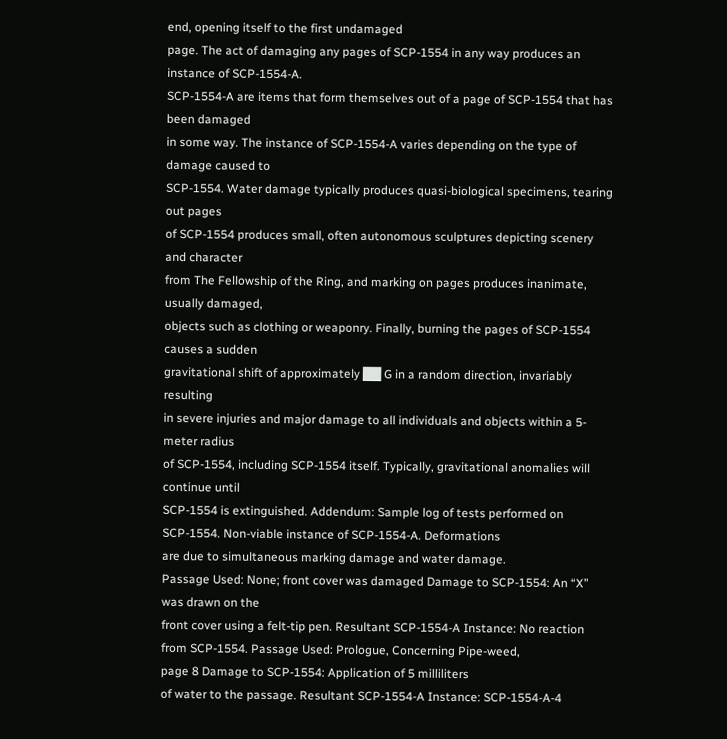end, opening itself to the first undamaged
page. The act of damaging any pages of SCP-1554 in any way produces an instance of SCP-1554-A.
SCP-1554-A are items that form themselves out of a page of SCP-1554 that has been damaged
in some way. The instance of SCP-1554-A varies depending on the type of damage caused to
SCP-1554. Water damage typically produces quasi-biological specimens, tearing out pages
of SCP-1554 produces small, often autonomous sculptures depicting scenery and character
from The Fellowship of the Ring, and marking on pages produces inanimate, usually damaged,
objects such as clothing or weaponry. Finally, burning the pages of SCP-1554 causes a sudden
gravitational shift of approximately ██ G in a random direction, invariably resulting
in severe injuries and major damage to all individuals and objects within a 5-meter radius
of SCP-1554, including SCP-1554 itself. Typically, gravitational anomalies will continue until
SCP-1554 is extinguished. Addendum: Sample log of tests performed on
SCP-1554. Non-viable instance of SCP-1554-A. Deformations
are due to simultaneous marking damage and water damage.
Passage Used: None; front cover was damaged Damage to SCP-1554: An “X” was drawn on the
front cover using a felt-tip pen. Resultant SCP-1554-A Instance: No reaction
from SCP-1554. Passage Used: Prologue, Concerning Pipe-weed,
page 8 Damage to SCP-1554: Application of 5 milliliters
of water to the passage. Resultant SCP-1554-A Instance: SCP-1554-A-4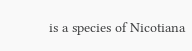is a species of Nicotiana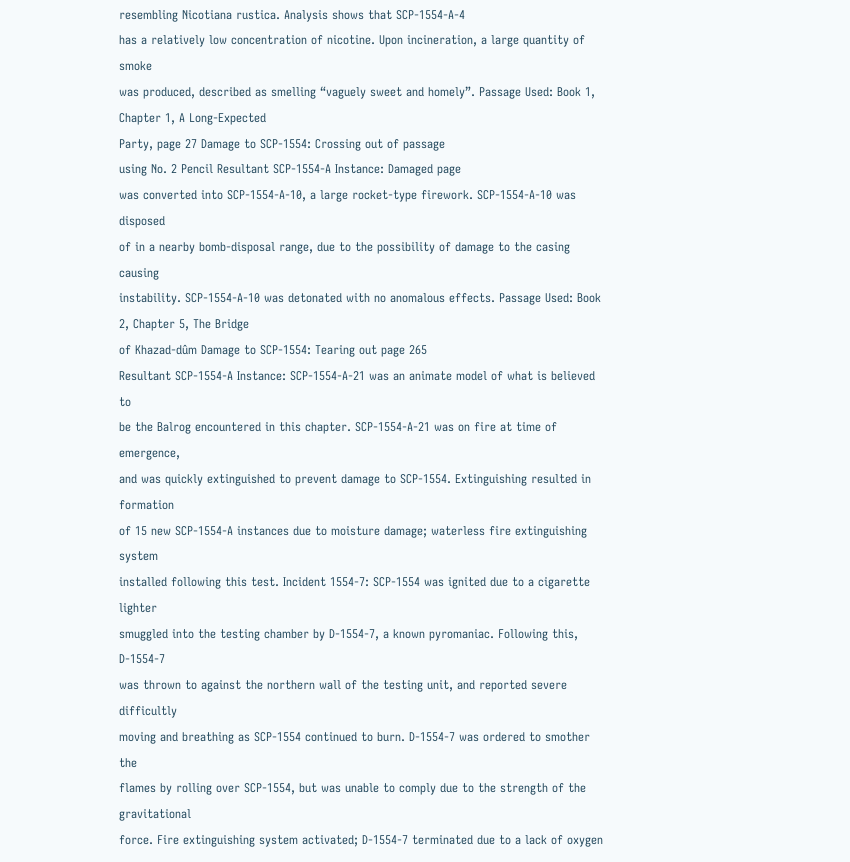resembling Nicotiana rustica. Analysis shows that SCP-1554-A-4
has a relatively low concentration of nicotine. Upon incineration, a large quantity of smoke
was produced, described as smelling “vaguely sweet and homely”. Passage Used: Book 1, Chapter 1, A Long-Expected
Party, page 27 Damage to SCP-1554: Crossing out of passage
using No. 2 Pencil Resultant SCP-1554-A Instance: Damaged page
was converted into SCP-1554-A-10, a large rocket-type firework. SCP-1554-A-10 was disposed
of in a nearby bomb-disposal range, due to the possibility of damage to the casing causing
instability. SCP-1554-A-10 was detonated with no anomalous effects. Passage Used: Book 2, Chapter 5, The Bridge
of Khazad-dûm Damage to SCP-1554: Tearing out page 265
Resultant SCP-1554-A Instance: SCP-1554-A-21 was an animate model of what is believed to
be the Balrog encountered in this chapter. SCP-1554-A-21 was on fire at time of emergence,
and was quickly extinguished to prevent damage to SCP-1554. Extinguishing resulted in formation
of 15 new SCP-1554-A instances due to moisture damage; waterless fire extinguishing system
installed following this test. Incident 1554-7: SCP-1554 was ignited due to a cigarette lighter
smuggled into the testing chamber by D-1554-7, a known pyromaniac. Following this, D-1554-7
was thrown to against the northern wall of the testing unit, and reported severe difficultly
moving and breathing as SCP-1554 continued to burn. D-1554-7 was ordered to smother the
flames by rolling over SCP-1554, but was unable to comply due to the strength of the gravitational
force. Fire extinguishing system activated; D-1554-7 terminated due to a lack of oxygen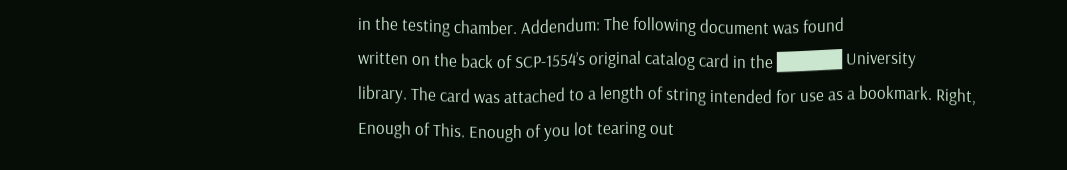in the testing chamber. Addendum: The following document was found
written on the back of SCP-1554’s original catalog card in the █████ University
library. The card was attached to a length of string intended for use as a bookmark. Right, Enough of This. Enough of you lot tearing out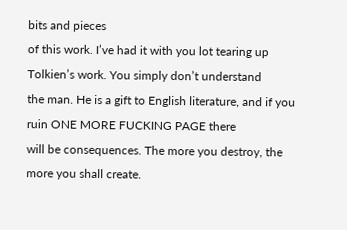bits and pieces
of this work. I’ve had it with you lot tearing up Tolkien’s work. You simply don’t understand
the man. He is a gift to English literature, and if you ruin ONE MORE FUCKING PAGE there
will be consequences. The more you destroy, the more you shall create.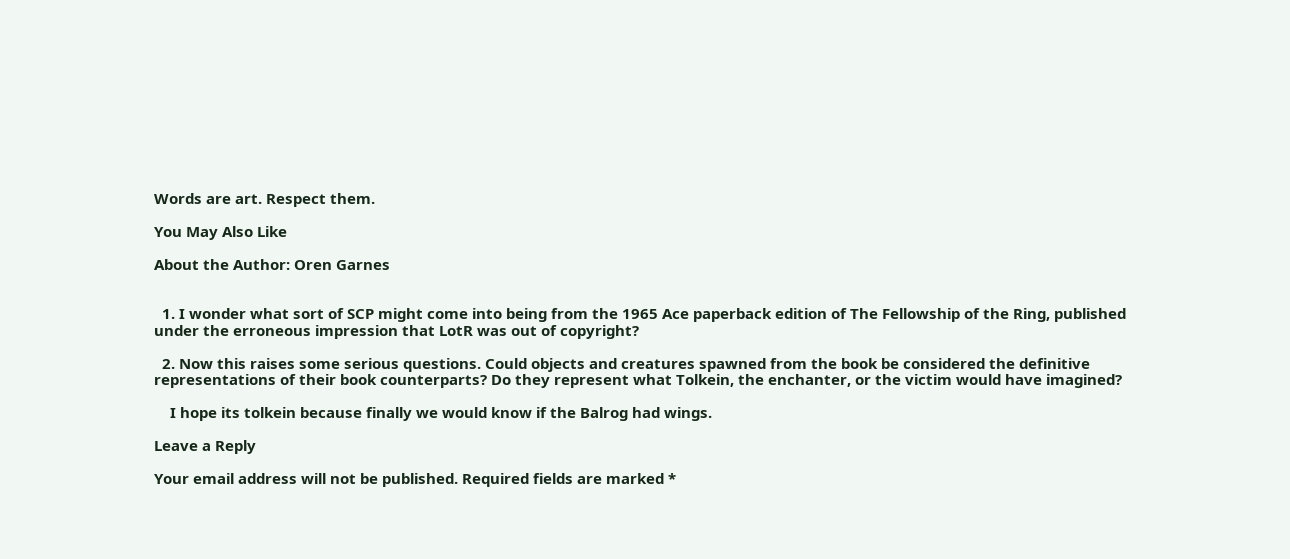Words are art. Respect them.

You May Also Like

About the Author: Oren Garnes


  1. I wonder what sort of SCP might come into being from the 1965 Ace paperback edition of The Fellowship of the Ring, published under the erroneous impression that LotR was out of copyright?

  2. Now this raises some serious questions. Could objects and creatures spawned from the book be considered the definitive representations of their book counterparts? Do they represent what Tolkein, the enchanter, or the victim would have imagined?

    I hope its tolkein because finally we would know if the Balrog had wings.

Leave a Reply

Your email address will not be published. Required fields are marked *